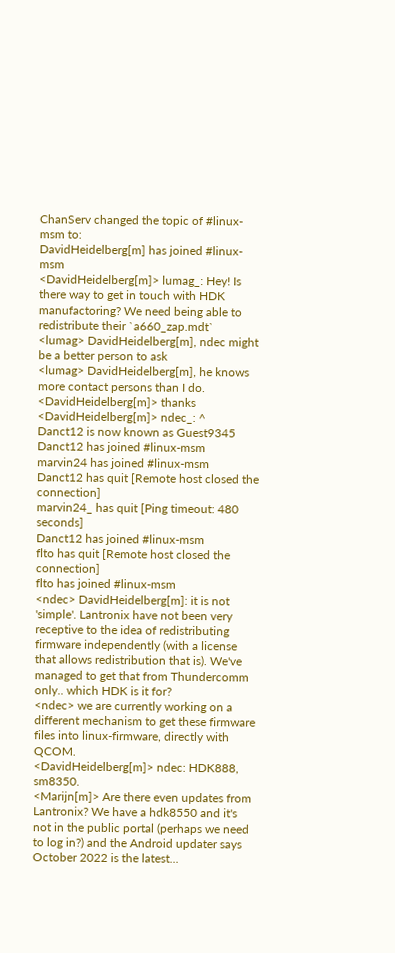ChanServ changed the topic of #linux-msm to:
DavidHeidelberg[m] has joined #linux-msm
<DavidHeidelberg[m]> lumag_: Hey! Is there way to get in touch with HDK manufactoring? We need being able to redistribute their `a660_zap.mdt`
<lumag> DavidHeidelberg[m], ndec might be a better person to ask
<lumag> DavidHeidelberg[m], he knows more contact persons than I do.
<DavidHeidelberg[m]> thanks
<DavidHeidelberg[m]> ndec_: ^
Danct12 is now known as Guest9345
Danct12 has joined #linux-msm
marvin24 has joined #linux-msm
Danct12 has quit [Remote host closed the connection]
marvin24_ has quit [Ping timeout: 480 seconds]
Danct12 has joined #linux-msm
flto has quit [Remote host closed the connection]
flto has joined #linux-msm
<ndec> DavidHeidelberg[m]: it is not 'simple'. Lantronix have not been very receptive to the idea of redistributing firmware independently (with a license that allows redistribution that is). We've managed to get that from Thundercomm only.. which HDK is it for?
<ndec> we are currently working on a different mechanism to get these firmware files into linux-firmware, directly with QCOM.
<DavidHeidelberg[m]> ndec: HDK888, sm8350.
<Marijn[m]> Are there even updates from Lantronix? We have a hdk8550 and it's not in the public portal (perhaps we need to log in?) and the Android updater says October 2022 is the latest...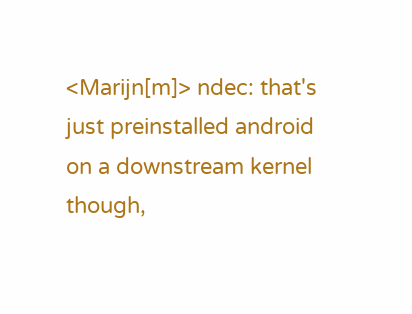<Marijn[m]> ndec: that's just preinstalled android on a downstream kernel though,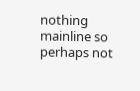nothing mainline so perhaps not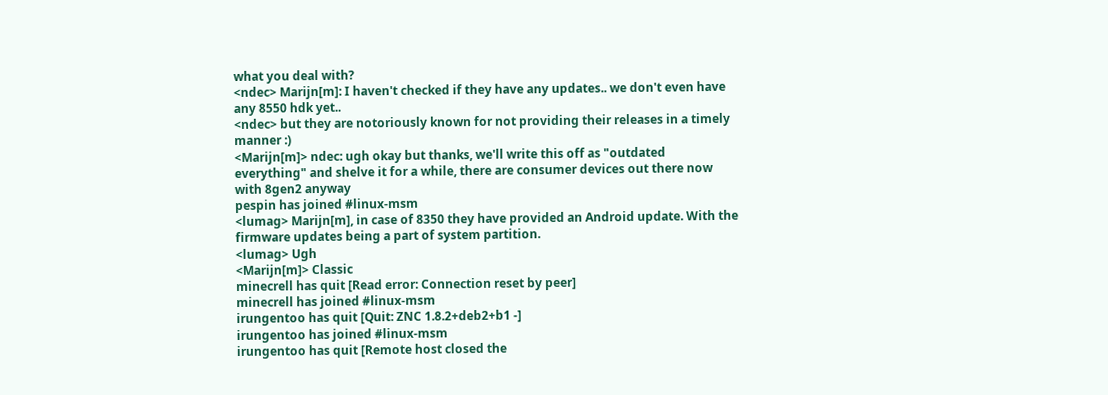what you deal with?
<ndec> Marijn[m]: I haven't checked if they have any updates.. we don't even have any 8550 hdk yet..
<ndec> but they are notoriously known for not providing their releases in a timely manner :)
<Marijn[m]> ndec: ugh okay but thanks, we'll write this off as "outdated everything" and shelve it for a while, there are consumer devices out there now with 8gen2 anyway
pespin has joined #linux-msm
<lumag> Marijn[m], in case of 8350 they have provided an Android update. With the firmware updates being a part of system partition.
<lumag> Ugh
<Marijn[m]> Classic
minecrell has quit [Read error: Connection reset by peer]
minecrell has joined #linux-msm
irungentoo has quit [Quit: ZNC 1.8.2+deb2+b1 -]
irungentoo has joined #linux-msm
irungentoo has quit [Remote host closed the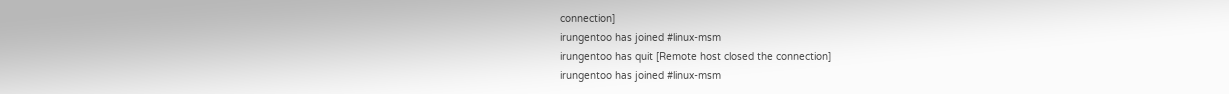connection]
irungentoo has joined #linux-msm
irungentoo has quit [Remote host closed the connection]
irungentoo has joined #linux-msm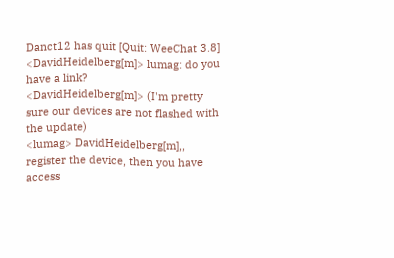Danct12 has quit [Quit: WeeChat 3.8]
<DavidHeidelberg[m]> lumag: do you have a link?
<DavidHeidelberg[m]> (I'm pretty sure our devices are not flashed with the update)
<lumag> DavidHeidelberg[m],, register the device, then you have access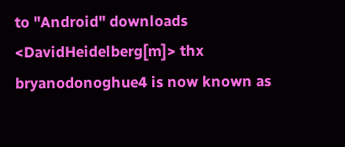to "Android" downloads
<DavidHeidelberg[m]> thx
bryanodonoghue4 is now known as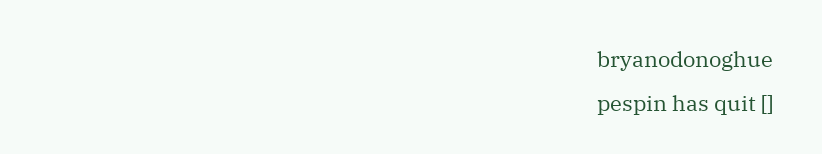bryanodonoghue
pespin has quit []